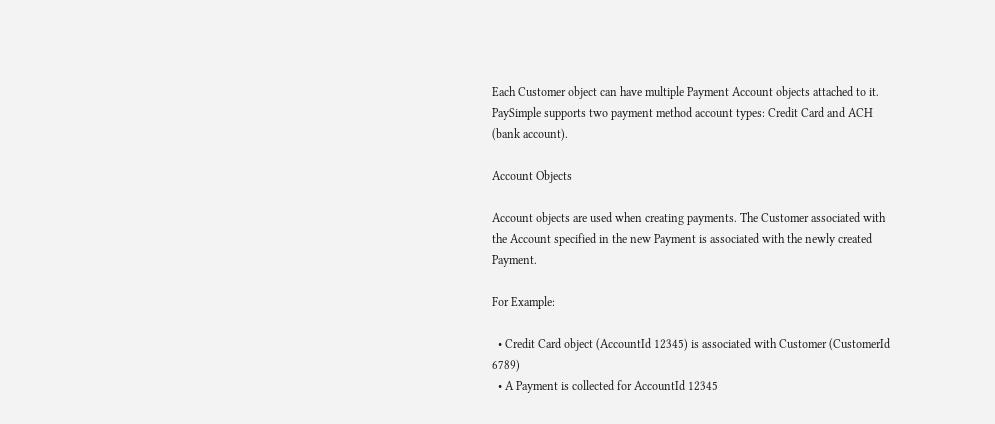Each Customer object can have multiple Payment Account objects attached to it. PaySimple supports two payment method account types: Credit Card and ACH (bank account).

Account Objects

Account objects are used when creating payments. The Customer associated with the Account specified in the new Payment is associated with the newly created Payment.

For Example:

  • Credit Card object (AccountId 12345) is associated with Customer (CustomerId 6789)
  • A Payment is collected for AccountId 12345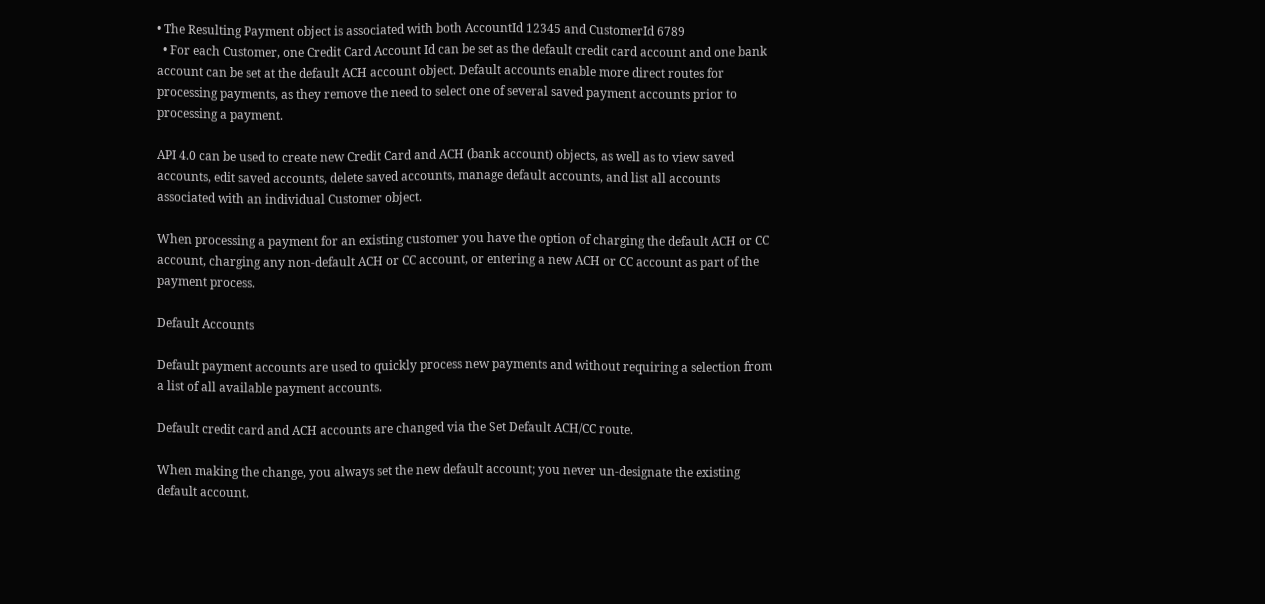• The Resulting Payment object is associated with both AccountId 12345 and CustomerId 6789
  • For each Customer, one Credit Card Account Id can be set as the default credit card account and one bank account can be set at the default ACH account object. Default accounts enable more direct routes for processing payments, as they remove the need to select one of several saved payment accounts prior to processing a payment.

API 4.0 can be used to create new Credit Card and ACH (bank account) objects, as well as to view saved accounts, edit saved accounts, delete saved accounts, manage default accounts, and list all accounts associated with an individual Customer object.

When processing a payment for an existing customer you have the option of charging the default ACH or CC account, charging any non-default ACH or CC account, or entering a new ACH or CC account as part of the payment process.

Default Accounts

Default payment accounts are used to quickly process new payments and without requiring a selection from a list of all available payment accounts.

Default credit card and ACH accounts are changed via the Set Default ACH/CC route.

When making the change, you always set the new default account; you never un-designate the existing default account.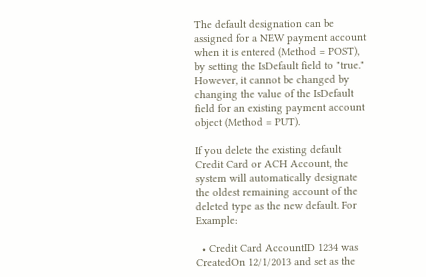The default designation can be assigned for a NEW payment account when it is entered (Method = POST), by setting the IsDefault field to "true." However, it cannot be changed by changing the value of the IsDefault field for an existing payment account object (Method = PUT).

If you delete the existing default Credit Card or ACH Account, the system will automatically designate the oldest remaining account of the deleted type as the new default. For Example:

  • Credit Card AccountID 1234 was CreatedOn 12/1/2013 and set as the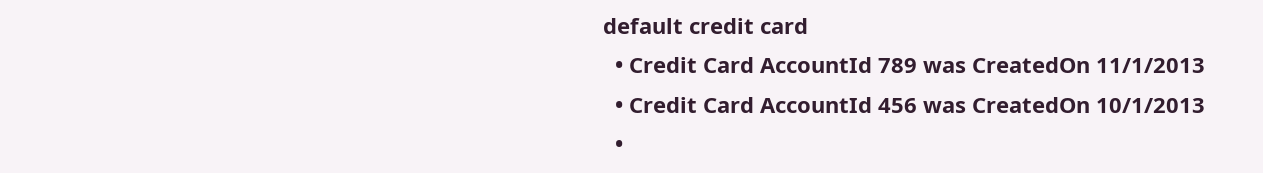default credit card
  • Credit Card AccountId 789 was CreatedOn 11/1/2013
  • Credit Card AccountId 456 was CreatedOn 10/1/2013
  •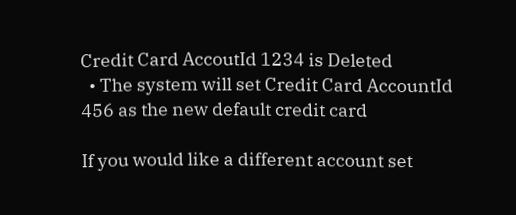Credit Card AccoutId 1234 is Deleted
  • The system will set Credit Card AccountId 456 as the new default credit card

If you would like a different account set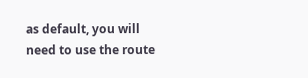as default, you will need to use the route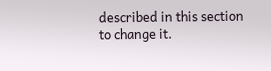described in this section to change it.